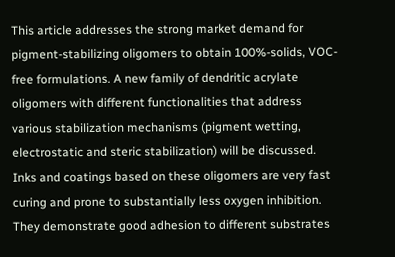This article addresses the strong market demand for pigment-stabilizing oligomers to obtain 100%-solids, VOC-free formulations. A new family of dendritic acrylate oligomers with different functionalities that address various stabilization mechanisms (pigment wetting, electrostatic and steric stabilization) will be discussed. Inks and coatings based on these oligomers are very fast curing and prone to substantially less oxygen inhibition. They demonstrate good adhesion to different substrates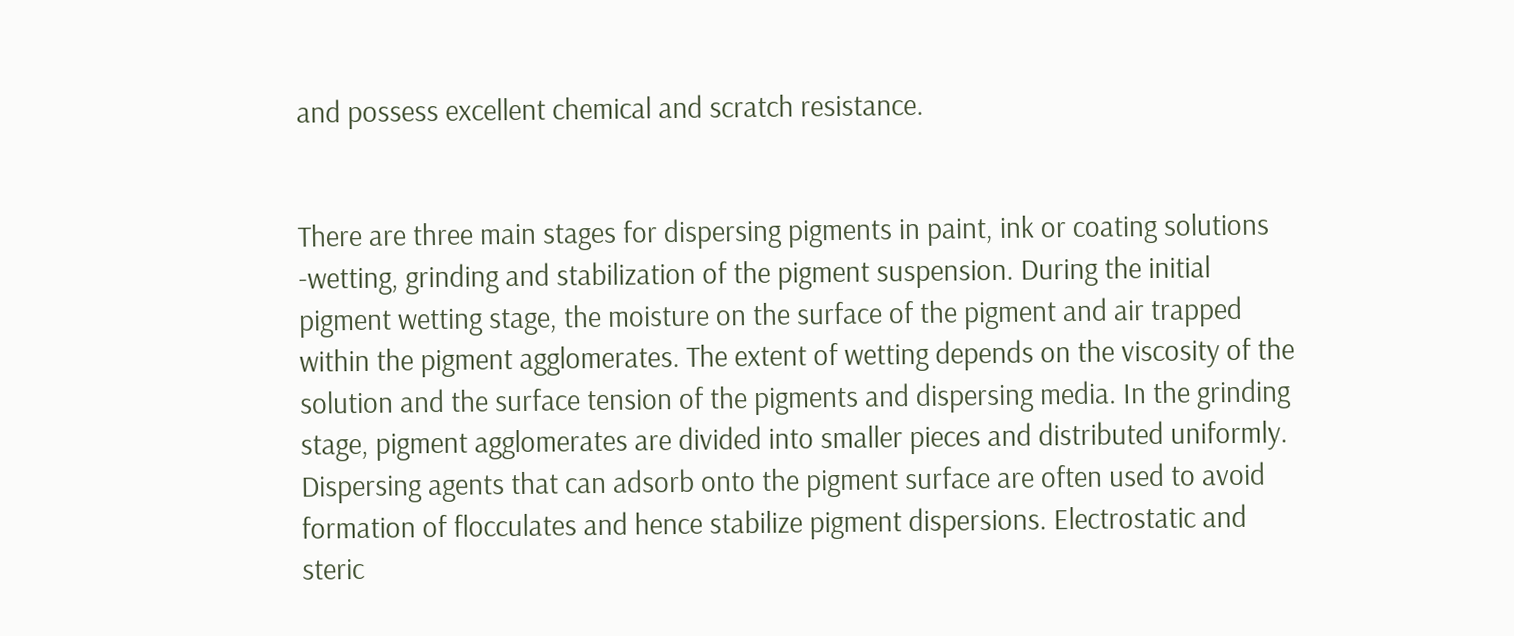and possess excellent chemical and scratch resistance.


There are three main stages for dispersing pigments in paint, ink or coating solutions -wetting, grinding and stabilization of the pigment suspension. During the initial pigment wetting stage, the moisture on the surface of the pigment and air trapped within the pigment agglomerates. The extent of wetting depends on the viscosity of the solution and the surface tension of the pigments and dispersing media. In the grinding stage, pigment agglomerates are divided into smaller pieces and distributed uniformly. Dispersing agents that can adsorb onto the pigment surface are often used to avoid formation of flocculates and hence stabilize pigment dispersions. Electrostatic and steric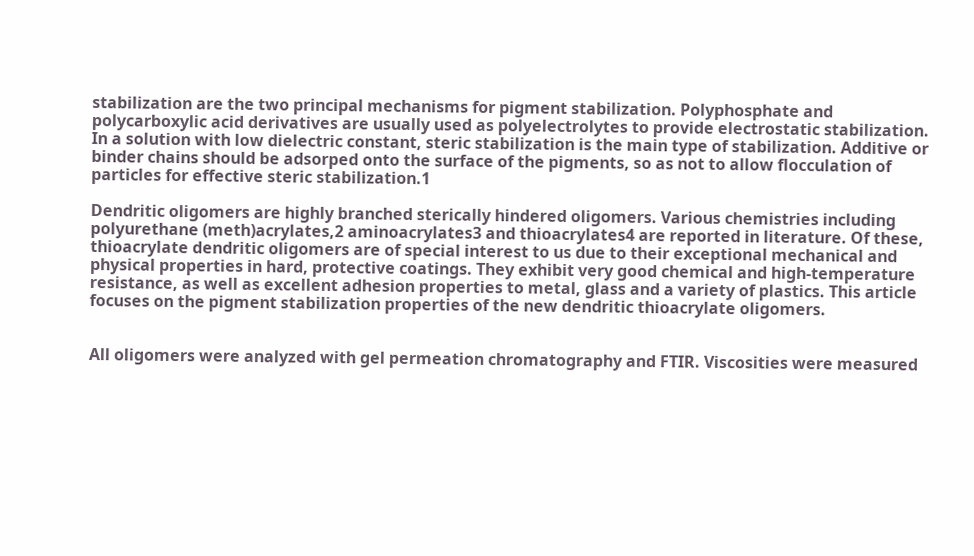stabilization are the two principal mechanisms for pigment stabilization. Polyphosphate and polycarboxylic acid derivatives are usually used as polyelectrolytes to provide electrostatic stabilization. In a solution with low dielectric constant, steric stabilization is the main type of stabilization. Additive or binder chains should be adsorped onto the surface of the pigments, so as not to allow flocculation of particles for effective steric stabilization.1

Dendritic oligomers are highly branched sterically hindered oligomers. Various chemistries including polyurethane (meth)acrylates,2 aminoacrylates3 and thioacrylates4 are reported in literature. Of these, thioacrylate dendritic oligomers are of special interest to us due to their exceptional mechanical and physical properties in hard, protective coatings. They exhibit very good chemical and high-temperature resistance, as well as excellent adhesion properties to metal, glass and a variety of plastics. This article focuses on the pigment stabilization properties of the new dendritic thioacrylate oligomers.


All oligomers were analyzed with gel permeation chromatography and FTIR. Viscosities were measured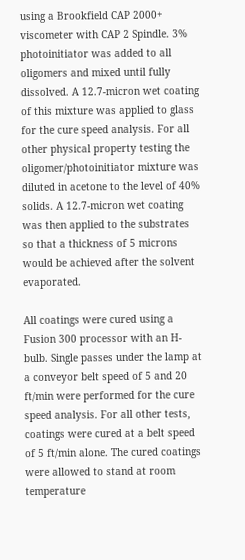using a Brookfield CAP 2000+ viscometer with CAP 2 Spindle. 3% photoinitiator was added to all oligomers and mixed until fully dissolved. A 12.7-micron wet coating of this mixture was applied to glass for the cure speed analysis. For all other physical property testing the oligomer/photoinitiator mixture was diluted in acetone to the level of 40% solids. A 12.7-micron wet coating was then applied to the substrates so that a thickness of 5 microns would be achieved after the solvent evaporated.

All coatings were cured using a Fusion 300 processor with an H-bulb. Single passes under the lamp at a conveyor belt speed of 5 and 20 ft/min were performed for the cure speed analysis. For all other tests, coatings were cured at a belt speed of 5 ft/min alone. The cured coatings were allowed to stand at room temperature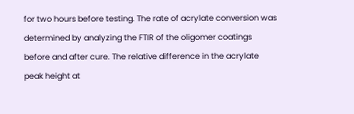for two hours before testing. The rate of acrylate conversion was determined by analyzing the FTIR of the oligomer coatings before and after cure. The relative difference in the acrylate peak height at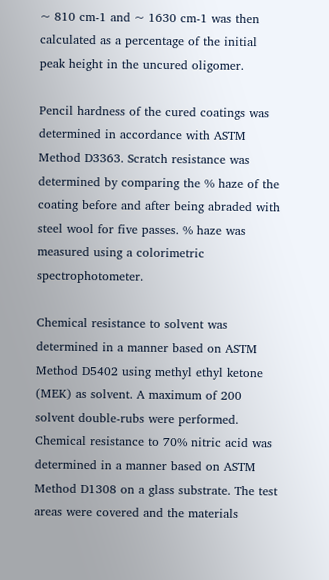~ 810 cm-1 and ~ 1630 cm-1 was then calculated as a percentage of the initial peak height in the uncured oligomer.

Pencil hardness of the cured coatings was determined in accordance with ASTM Method D3363. Scratch resistance was determined by comparing the % haze of the coating before and after being abraded with steel wool for five passes. % haze was measured using a colorimetric spectrophotometer.

Chemical resistance to solvent was determined in a manner based on ASTM Method D5402 using methyl ethyl ketone (MEK) as solvent. A maximum of 200 solvent double-rubs were performed. Chemical resistance to 70% nitric acid was determined in a manner based on ASTM Method D1308 on a glass substrate. The test areas were covered and the materials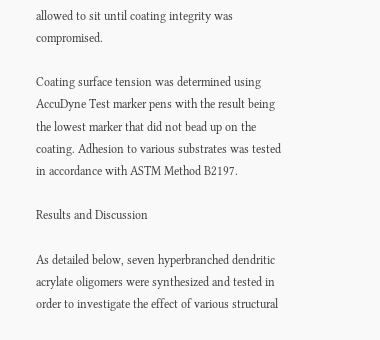allowed to sit until coating integrity was compromised.

Coating surface tension was determined using AccuDyne Test marker pens with the result being the lowest marker that did not bead up on the coating. Adhesion to various substrates was tested in accordance with ASTM Method B2197.

Results and Discussion

As detailed below, seven hyperbranched dendritic acrylate oligomers were synthesized and tested in order to investigate the effect of various structural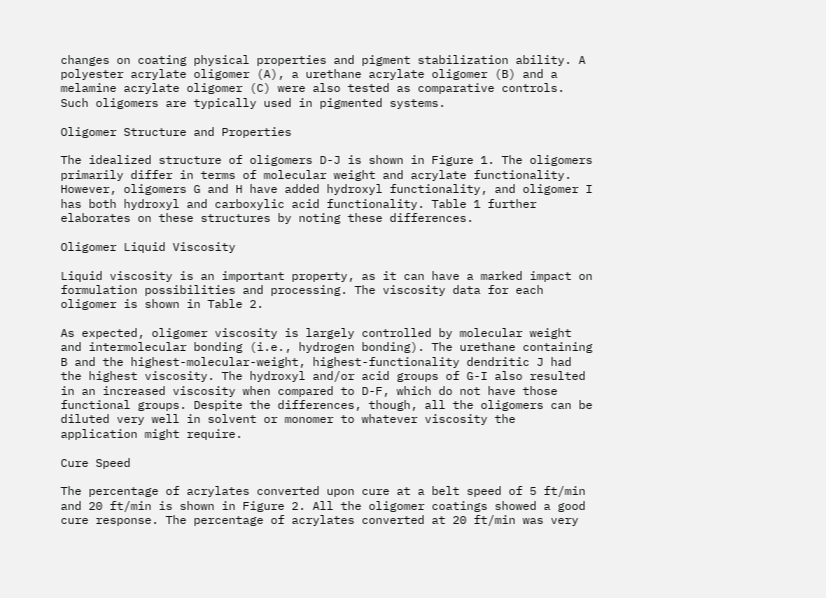changes on coating physical properties and pigment stabilization ability. A polyester acrylate oligomer (A), a urethane acrylate oligomer (B) and a melamine acrylate oligomer (C) were also tested as comparative controls. Such oligomers are typically used in pigmented systems.

Oligomer Structure and Properties

The idealized structure of oligomers D-J is shown in Figure 1. The oligomers primarily differ in terms of molecular weight and acrylate functionality. However, oligomers G and H have added hydroxyl functionality, and oligomer I has both hydroxyl and carboxylic acid functionality. Table 1 further elaborates on these structures by noting these differences.

Oligomer Liquid Viscosity

Liquid viscosity is an important property, as it can have a marked impact on formulation possibilities and processing. The viscosity data for each oligomer is shown in Table 2.

As expected, oligomer viscosity is largely controlled by molecular weight and intermolecular bonding (i.e., hydrogen bonding). The urethane containing B and the highest-molecular-weight, highest-functionality dendritic J had the highest viscosity. The hydroxyl and/or acid groups of G-I also resulted in an increased viscosity when compared to D-F, which do not have those functional groups. Despite the differences, though, all the oligomers can be diluted very well in solvent or monomer to whatever viscosity the application might require.

Cure Speed

The percentage of acrylates converted upon cure at a belt speed of 5 ft/min and 20 ft/min is shown in Figure 2. All the oligomer coatings showed a good cure response. The percentage of acrylates converted at 20 ft/min was very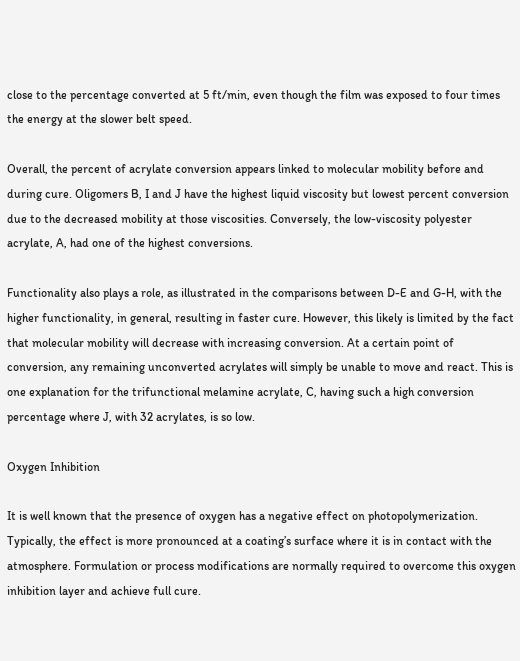close to the percentage converted at 5 ft/min, even though the film was exposed to four times the energy at the slower belt speed.

Overall, the percent of acrylate conversion appears linked to molecular mobility before and during cure. Oligomers B, I and J have the highest liquid viscosity but lowest percent conversion due to the decreased mobility at those viscosities. Conversely, the low-viscosity polyester acrylate, A, had one of the highest conversions.

Functionality also plays a role, as illustrated in the comparisons between D-E and G-H, with the higher functionality, in general, resulting in faster cure. However, this likely is limited by the fact that molecular mobility will decrease with increasing conversion. At a certain point of conversion, any remaining unconverted acrylates will simply be unable to move and react. This is one explanation for the trifunctional melamine acrylate, C, having such a high conversion percentage where J, with 32 acrylates, is so low.

Oxygen Inhibition

It is well known that the presence of oxygen has a negative effect on photopolymerization. Typically, the effect is more pronounced at a coating’s surface where it is in contact with the atmosphere. Formulation or process modifications are normally required to overcome this oxygen inhibition layer and achieve full cure.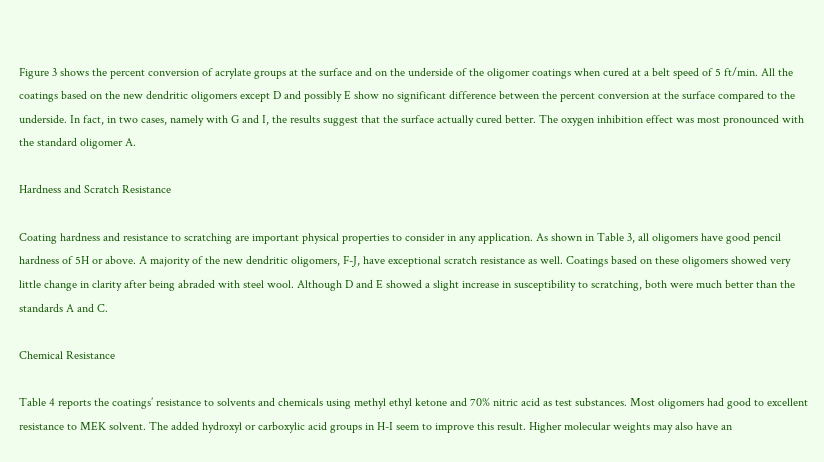Figure 3 shows the percent conversion of acrylate groups at the surface and on the underside of the oligomer coatings when cured at a belt speed of 5 ft/min. All the coatings based on the new dendritic oligomers except D and possibly E show no significant difference between the percent conversion at the surface compared to the underside. In fact, in two cases, namely with G and I, the results suggest that the surface actually cured better. The oxygen inhibition effect was most pronounced with the standard oligomer A.

Hardness and Scratch Resistance

Coating hardness and resistance to scratching are important physical properties to consider in any application. As shown in Table 3, all oligomers have good pencil hardness of 5H or above. A majority of the new dendritic oligomers, F-J, have exceptional scratch resistance as well. Coatings based on these oligomers showed very little change in clarity after being abraded with steel wool. Although D and E showed a slight increase in susceptibility to scratching, both were much better than the standards A and C.

Chemical Resistance

Table 4 reports the coatings’ resistance to solvents and chemicals using methyl ethyl ketone and 70% nitric acid as test substances. Most oligomers had good to excellent resistance to MEK solvent. The added hydroxyl or carboxylic acid groups in H-I seem to improve this result. Higher molecular weights may also have an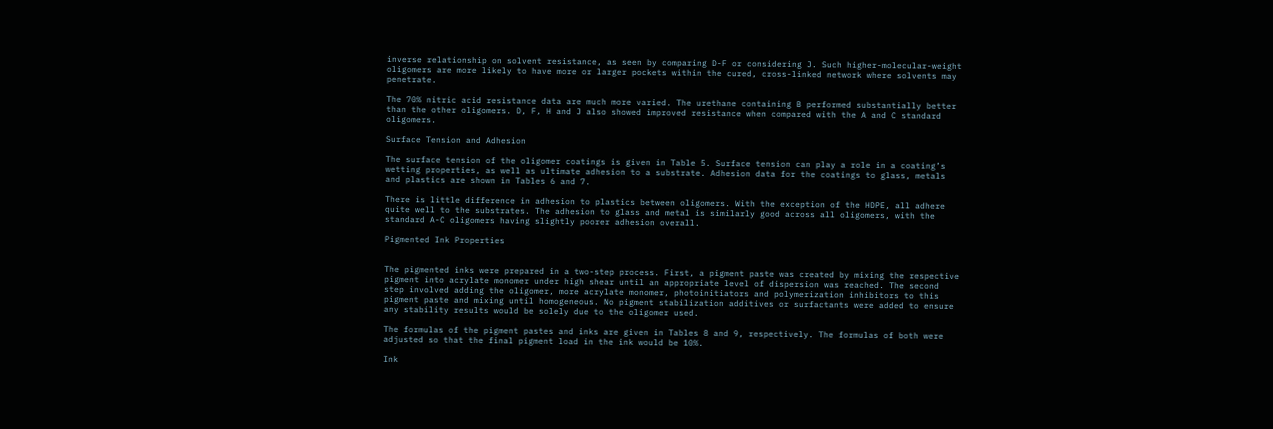inverse relationship on solvent resistance, as seen by comparing D-F or considering J. Such higher-molecular-weight oligomers are more likely to have more or larger pockets within the cured, cross-linked network where solvents may penetrate.

The 70% nitric acid resistance data are much more varied. The urethane containing B performed substantially better than the other oligomers. D, F, H and J also showed improved resistance when compared with the A and C standard oligomers.

Surface Tension and Adhesion

The surface tension of the oligomer coatings is given in Table 5. Surface tension can play a role in a coating’s wetting properties, as well as ultimate adhesion to a substrate. Adhesion data for the coatings to glass, metals and plastics are shown in Tables 6 and 7.

There is little difference in adhesion to plastics between oligomers. With the exception of the HDPE, all adhere quite well to the substrates. The adhesion to glass and metal is similarly good across all oligomers, with the standard A-C oligomers having slightly poorer adhesion overall.

Pigmented Ink Properties


The pigmented inks were prepared in a two-step process. First, a pigment paste was created by mixing the respective pigment into acrylate monomer under high shear until an appropriate level of dispersion was reached. The second step involved adding the oligomer, more acrylate monomer, photoinitiators and polymerization inhibitors to this pigment paste and mixing until homogeneous. No pigment stabilization additives or surfactants were added to ensure any stability results would be solely due to the oligomer used.

The formulas of the pigment pastes and inks are given in Tables 8 and 9, respectively. The formulas of both were adjusted so that the final pigment load in the ink would be 10%.

Ink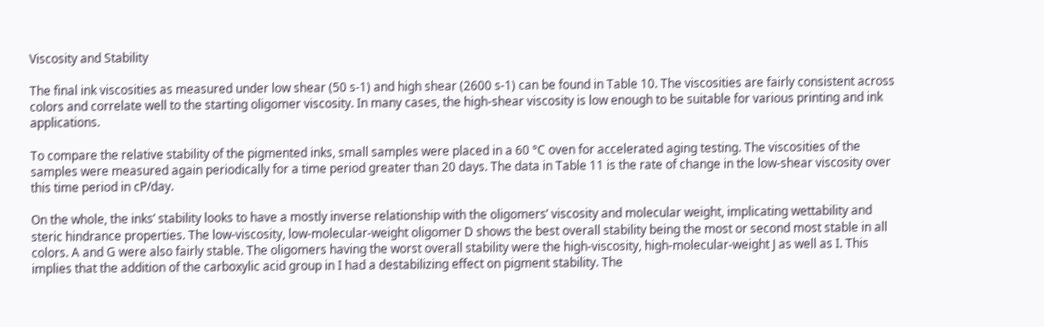Viscosity and Stability

The final ink viscosities as measured under low shear (50 s-1) and high shear (2600 s-1) can be found in Table 10. The viscosities are fairly consistent across colors and correlate well to the starting oligomer viscosity. In many cases, the high-shear viscosity is low enough to be suitable for various printing and ink applications.

To compare the relative stability of the pigmented inks, small samples were placed in a 60 °C oven for accelerated aging testing. The viscosities of the samples were measured again periodically for a time period greater than 20 days. The data in Table 11 is the rate of change in the low-shear viscosity over this time period in cP/day.

On the whole, the inks’ stability looks to have a mostly inverse relationship with the oligomers’ viscosity and molecular weight, implicating wettability and steric hindrance properties. The low-viscosity, low-molecular-weight oligomer D shows the best overall stability being the most or second most stable in all colors. A and G were also fairly stable. The oligomers having the worst overall stability were the high-viscosity, high-molecular-weight J as well as I. This implies that the addition of the carboxylic acid group in I had a destabilizing effect on pigment stability. The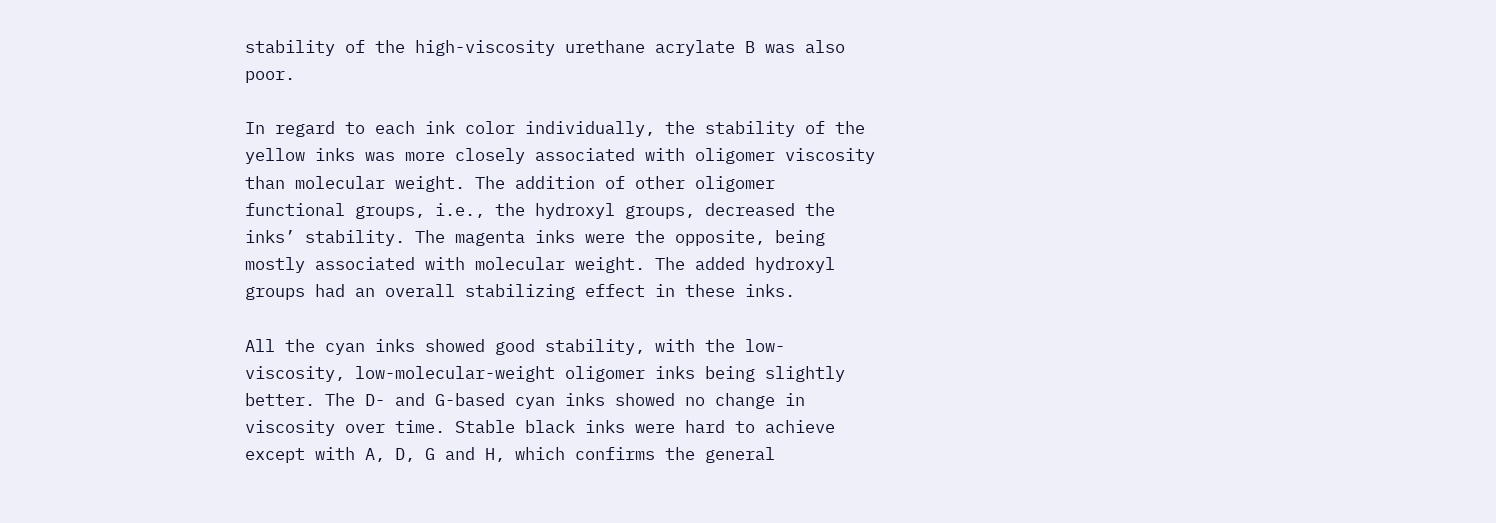stability of the high-viscosity urethane acrylate B was also poor.

In regard to each ink color individually, the stability of the yellow inks was more closely associated with oligomer viscosity than molecular weight. The addition of other oligomer functional groups, i.e., the hydroxyl groups, decreased the inks’ stability. The magenta inks were the opposite, being mostly associated with molecular weight. The added hydroxyl groups had an overall stabilizing effect in these inks.

All the cyan inks showed good stability, with the low-viscosity, low-molecular-weight oligomer inks being slightly better. The D- and G-based cyan inks showed no change in viscosity over time. Stable black inks were hard to achieve except with A, D, G and H, which confirms the general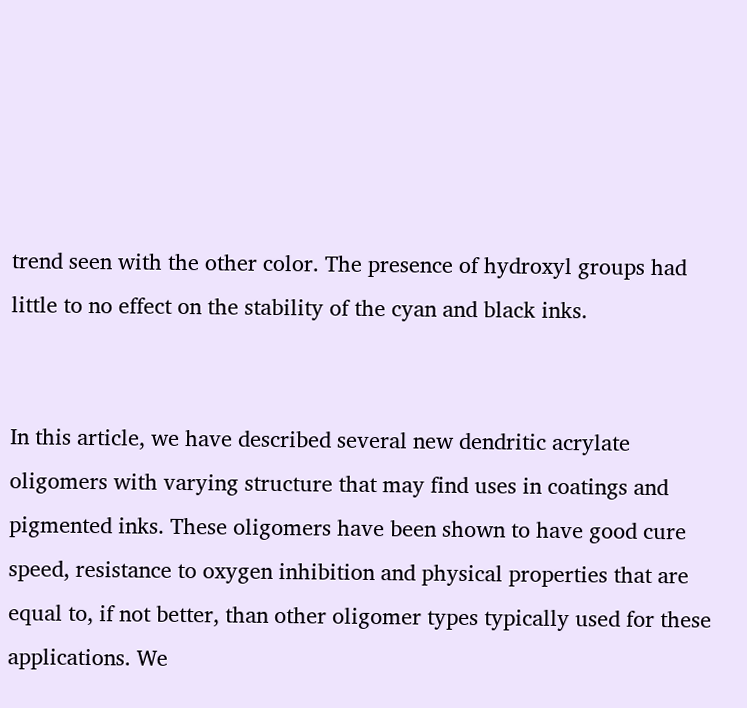trend seen with the other color. The presence of hydroxyl groups had little to no effect on the stability of the cyan and black inks.


In this article, we have described several new dendritic acrylate oligomers with varying structure that may find uses in coatings and pigmented inks. These oligomers have been shown to have good cure speed, resistance to oxygen inhibition and physical properties that are equal to, if not better, than other oligomer types typically used for these applications. We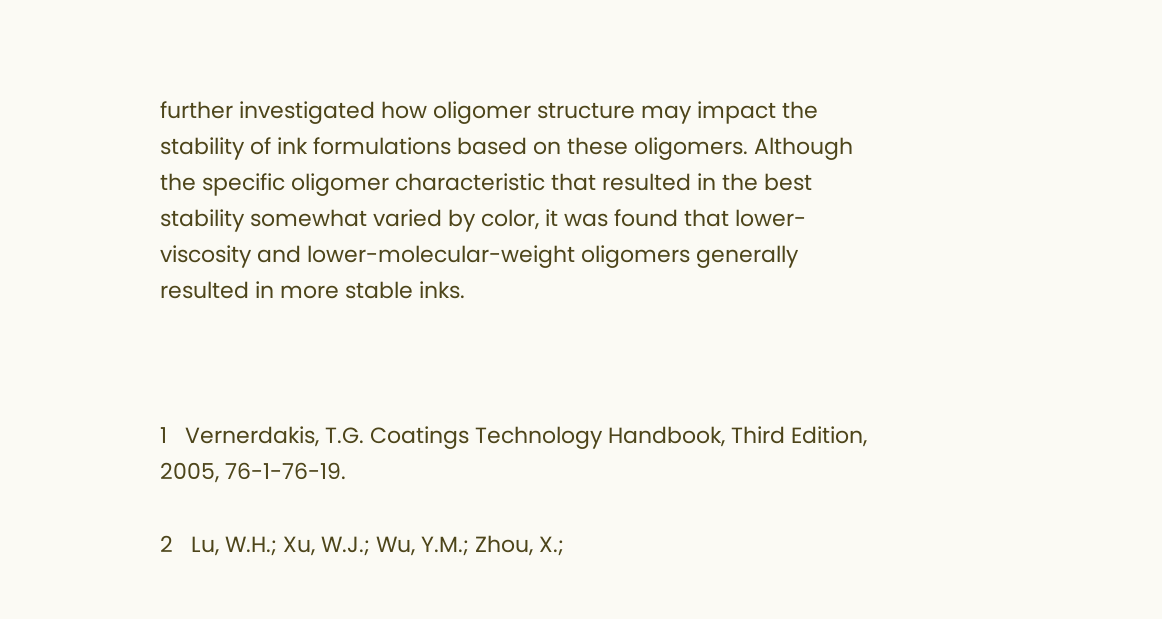further investigated how oligomer structure may impact the stability of ink formulations based on these oligomers. Although the specific oligomer characteristic that resulted in the best stability somewhat varied by color, it was found that lower-viscosity and lower-molecular-weight oligomers generally resulted in more stable inks.



1   Vernerdakis, T.G. Coatings Technology Handbook, Third Edition, 2005, 76-1-76-19.

2   Lu, W.H.; Xu, W.J.; Wu, Y.M.; Zhou, X.;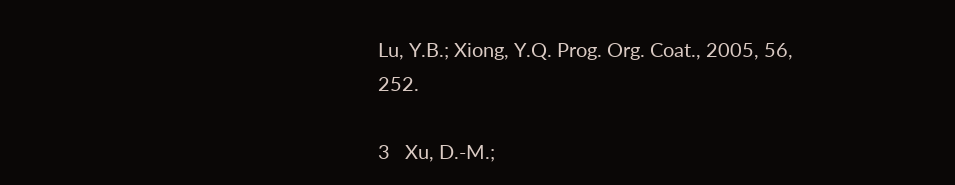Lu, Y.B.; Xiong, Y.Q. Prog. Org. Coat., 2005, 56, 252.

3   Xu, D.-M.;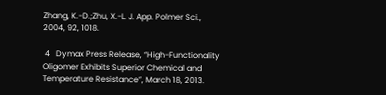Zhang, K.-D.;Zhu, X.-L. J. App. Polmer Sci., 2004, 92, 1018.

 4   Dymax Press Release, “High-Functionality Oligomer Exhibits Superior Chemical and Temperature Resistance”, March 18, 2013.